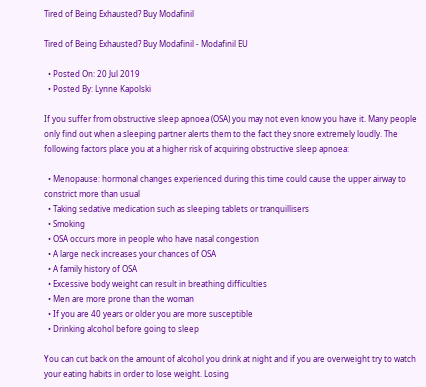Tired of Being Exhausted? Buy Modafinil

Tired of Being Exhausted? Buy Modafinil - Modafinil EU

  • Posted On: 20 Jul 2019
  • Posted By: Lynne Kapolski

If you suffer from obstructive sleep apnoea (OSA) you may not even know you have it. Many people only find out when a sleeping partner alerts them to the fact they snore extremely loudly. The following factors place you at a higher risk of acquiring obstructive sleep apnoea:

  • Menopause: hormonal changes experienced during this time could cause the upper airway to constrict more than usual
  • Taking sedative medication such as sleeping tablets or tranquillisers
  • Smoking
  • OSA occurs more in people who have nasal congestion
  • A large neck increases your chances of OSA
  • A family history of OSA
  • Excessive body weight can result in breathing difficulties
  • Men are more prone than the woman
  • If you are 40 years or older you are more susceptible
  • Drinking alcohol before going to sleep

You can cut back on the amount of alcohol you drink at night and if you are overweight try to watch your eating habits in order to lose weight. Losing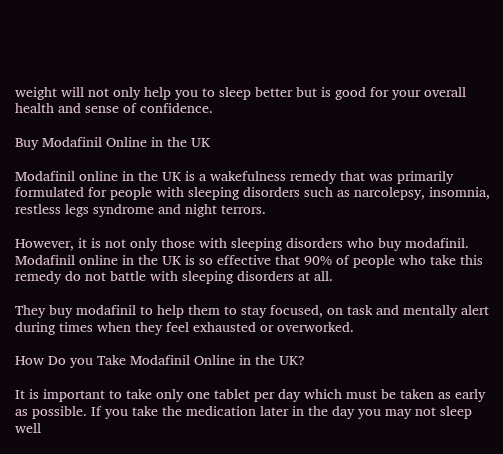weight will not only help you to sleep better but is good for your overall health and sense of confidence.

Buy Modafinil Online in the UK

Modafinil online in the UK is a wakefulness remedy that was primarily formulated for people with sleeping disorders such as narcolepsy, insomnia, restless legs syndrome and night terrors.

However, it is not only those with sleeping disorders who buy modafinil. Modafinil online in the UK is so effective that 90% of people who take this remedy do not battle with sleeping disorders at all.

They buy modafinil to help them to stay focused, on task and mentally alert during times when they feel exhausted or overworked.

How Do you Take Modafinil Online in the UK?

It is important to take only one tablet per day which must be taken as early as possible. If you take the medication later in the day you may not sleep well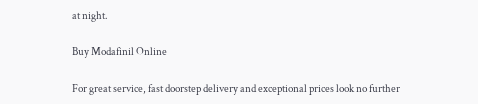at night.

Buy Modafinil Online

For great service, fast doorstep delivery and exceptional prices look no further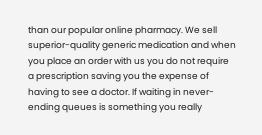than our popular online pharmacy. We sell superior-quality generic medication and when you place an order with us you do not require a prescription saving you the expense of having to see a doctor. If waiting in never-ending queues is something you really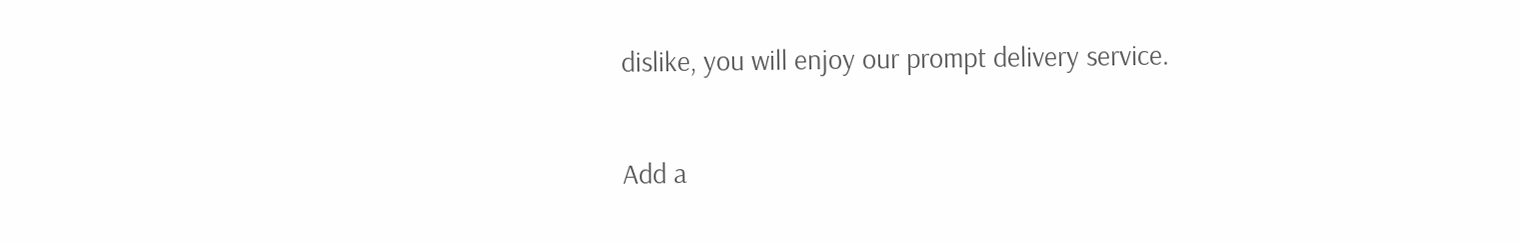dislike, you will enjoy our prompt delivery service.

Add a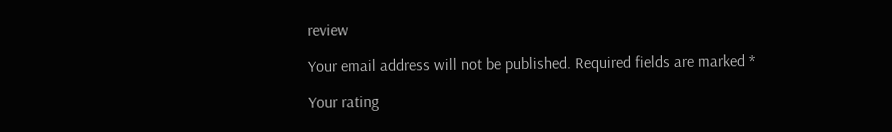review

Your email address will not be published. Required fields are marked *

Your rating